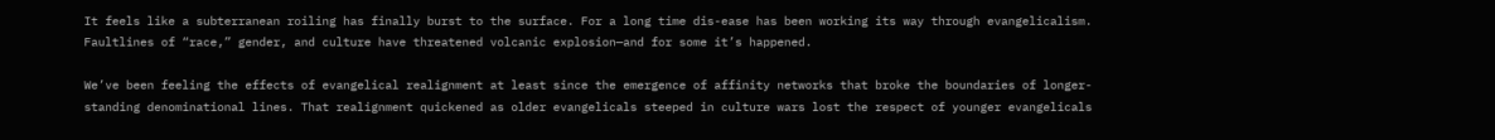It feels like a subterranean roiling has finally burst to the surface. For a long time dis-ease has been working its way through evangelicalism. Faultlines of “race,” gender, and culture have threatened volcanic explosion—and for some it’s happened.

We’ve been feeling the effects of evangelical realignment at least since the emergence of affinity networks that broke the boundaries of longer-standing denominational lines. That realignment quickened as older evangelicals steeped in culture wars lost the respect of younger evangelicals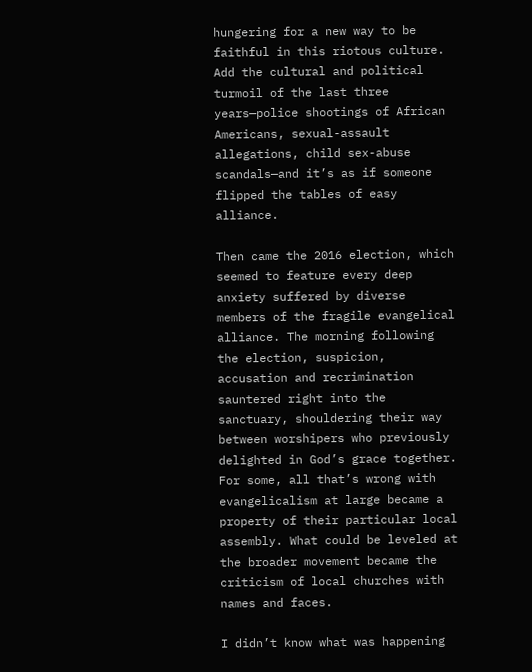hungering for a new way to be faithful in this riotous culture. Add the cultural and political turmoil of the last three years—police shootings of African Americans, sexual-assault allegations, child sex-abuse scandals—and it’s as if someone flipped the tables of easy alliance.

Then came the 2016 election, which seemed to feature every deep anxiety suffered by diverse members of the fragile evangelical alliance. The morning following the election, suspicion, accusation and recrimination sauntered right into the sanctuary, shouldering their way between worshipers who previously delighted in God’s grace together. For some, all that’s wrong with evangelicalism at large became a property of their particular local assembly. What could be leveled at the broader movement became the criticism of local churches with names and faces.

I didn’t know what was happening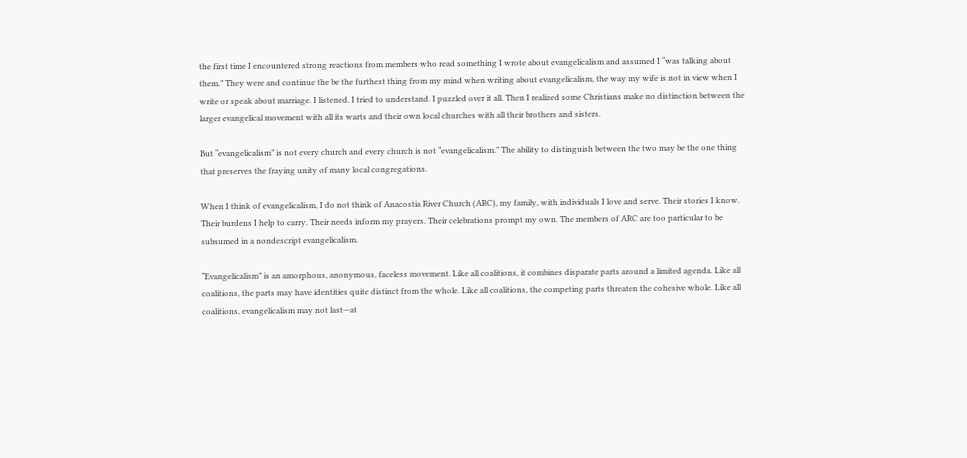the first time I encountered strong reactions from members who read something I wrote about evangelicalism and assumed I “was talking about them.” They were and continue the be the furthest thing from my mind when writing about evangelicalism, the way my wife is not in view when I write or speak about marriage. I listened. I tried to understand. I puzzled over it all. Then I realized some Christians make no distinction between the larger evangelical movement with all its warts and their own local churches with all their brothers and sisters.

But “evangelicalism” is not every church and every church is not “evangelicalism.” The ability to distinguish between the two may be the one thing that preserves the fraying unity of many local congregations.

When I think of evangelicalism, I do not think of Anacostia River Church (ARC), my family, with individuals I love and serve. Their stories I know. Their burdens I help to carry. Their needs inform my prayers. Their celebrations prompt my own. The members of ARC are too particular to be subsumed in a nondescript evangelicalism.

“Evangelicalism” is an amorphous, anonymous, faceless movement. Like all coalitions, it combines disparate parts around a limited agenda. Like all coalitions, the parts may have identities quite distinct from the whole. Like all coalitions, the competing parts threaten the cohesive whole. Like all coalitions, evangelicalism may not last—at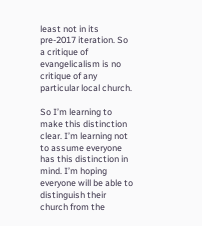least not in its pre-2017 iteration. So a critique of evangelicalism is no critique of any particular local church.

So I’m learning to make this distinction clear. I’m learning not to assume everyone has this distinction in mind. I’m hoping everyone will be able to distinguish their church from the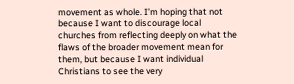movement as whole. I’m hoping that not because I want to discourage local churches from reflecting deeply on what the flaws of the broader movement mean for them, but because I want individual Christians to see the very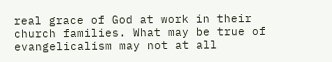real grace of God at work in their church families. What may be true of evangelicalism may not at all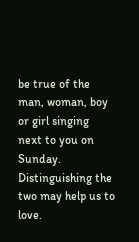be true of the man, woman, boy or girl singing next to you on Sunday. Distinguishing the two may help us to love.